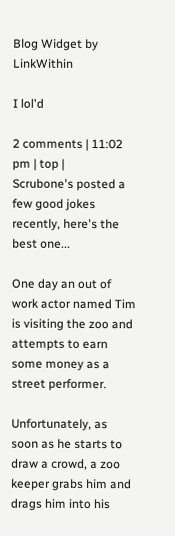Blog Widget by LinkWithin

I lol'd

2 comments | 11:02 pm | top |
Scrubone's posted a few good jokes recently, here's the best one...

One day an out of work actor named Tim is visiting the zoo and attempts to earn some money as a street performer.

Unfortunately, as soon as he starts to draw a crowd, a zoo keeper grabs him and drags him into his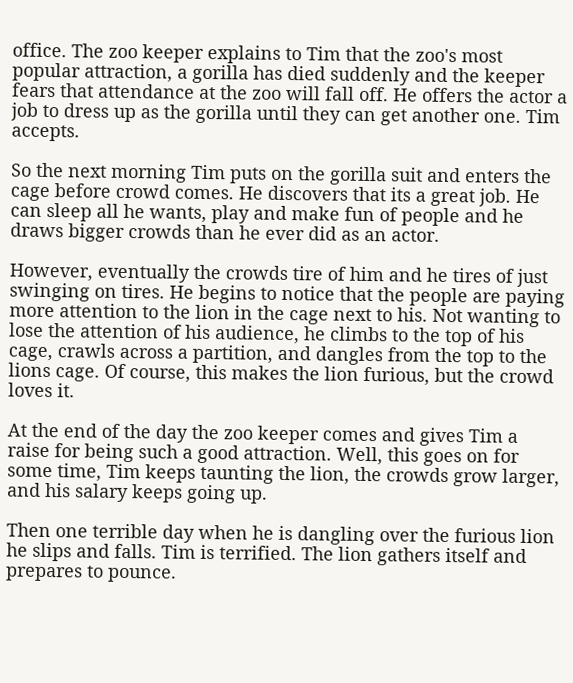office. The zoo keeper explains to Tim that the zoo's most popular attraction, a gorilla has died suddenly and the keeper fears that attendance at the zoo will fall off. He offers the actor a job to dress up as the gorilla until they can get another one. Tim accepts.

So the next morning Tim puts on the gorilla suit and enters the cage before crowd comes. He discovers that its a great job. He can sleep all he wants, play and make fun of people and he draws bigger crowds than he ever did as an actor.

However, eventually the crowds tire of him and he tires of just swinging on tires. He begins to notice that the people are paying more attention to the lion in the cage next to his. Not wanting to lose the attention of his audience, he climbs to the top of his cage, crawls across a partition, and dangles from the top to the lions cage. Of course, this makes the lion furious, but the crowd loves it.

At the end of the day the zoo keeper comes and gives Tim a raise for being such a good attraction. Well, this goes on for some time, Tim keeps taunting the lion, the crowds grow larger, and his salary keeps going up.

Then one terrible day when he is dangling over the furious lion he slips and falls. Tim is terrified. The lion gathers itself and prepares to pounce.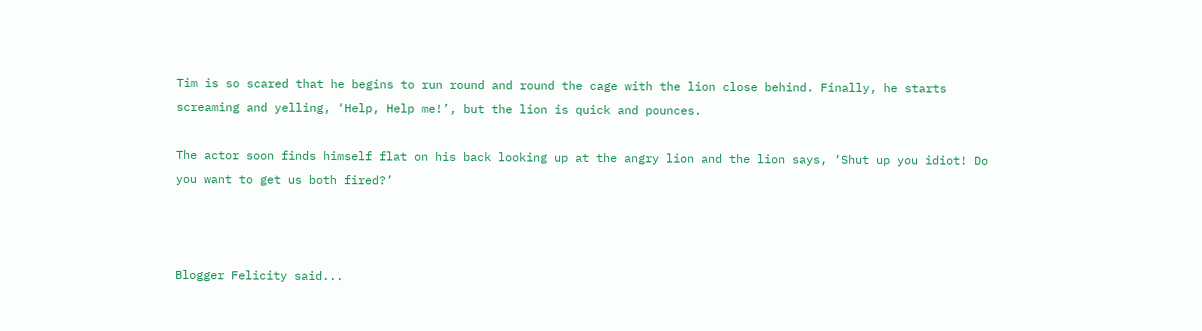Tim is so scared that he begins to run round and round the cage with the lion close behind. Finally, he starts screaming and yelling, ‘Help, Help me!’, but the lion is quick and pounces.

The actor soon finds himself flat on his back looking up at the angry lion and the lion says, ‘Shut up you idiot! Do you want to get us both fired?’



Blogger Felicity said...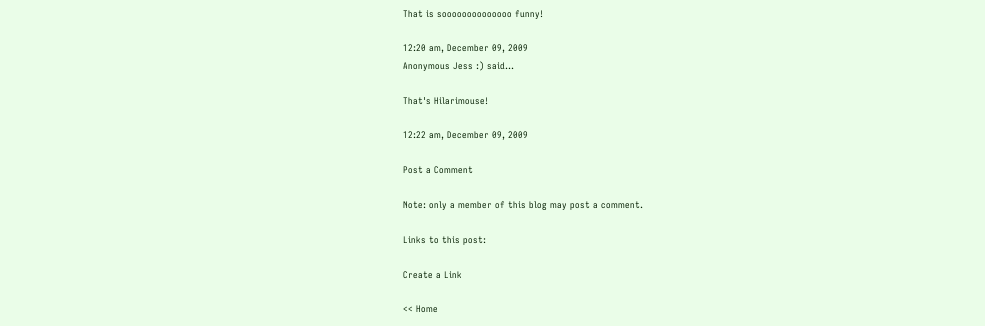That is soooooooooooooo funny!

12:20 am, December 09, 2009
Anonymous Jess :) said...

That's Hilarimouse!

12:22 am, December 09, 2009

Post a Comment

Note: only a member of this blog may post a comment.

Links to this post:

Create a Link

<< Home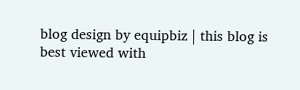blog design by equipbiz | this blog is best viewed with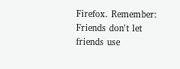Firefox. Remember: Friends don't let friends use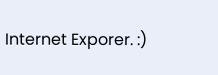Internet Exporer. :)